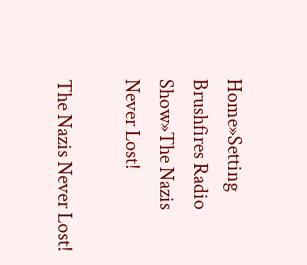Home»Setting Brushfires Radio Show»The Nazis Never Lost!

The Nazis Never Lost!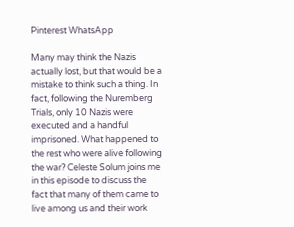Pinterest WhatsApp

Many may think the Nazis actually lost, but that would be a mistake to think such a thing. In fact, following the Nuremberg Trials, only 10 Nazis were executed and a handful imprisoned. What happened to the rest who were alive following the war? Celeste Solum joins me in this episode to discuss the fact that many of them came to live among us and their work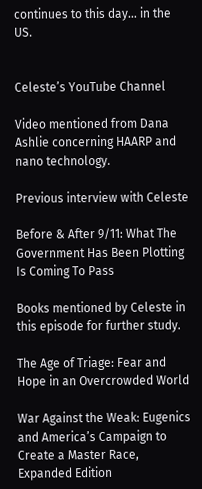continues to this day… in the US.


Celeste’s YouTube Channel

Video mentioned from Dana Ashlie concerning HAARP and nano technology.

Previous interview with Celeste

Before & After 9/11: What The Government Has Been Plotting Is Coming To Pass

Books mentioned by Celeste in this episode for further study.

The Age of Triage: Fear and Hope in an Overcrowded World

War Against the Weak: Eugenics and America’s Campaign to Create a Master Race, Expanded Edition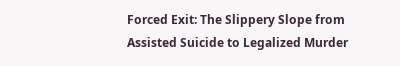Forced Exit: The Slippery Slope from Assisted Suicide to Legalized Murder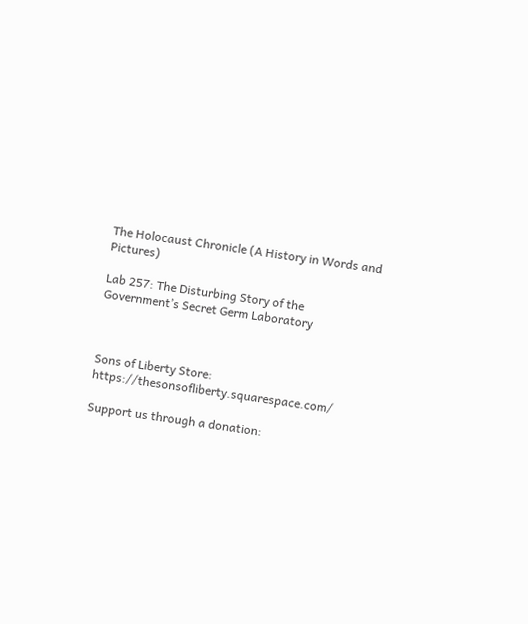The Holocaust Chronicle (A History in Words and Pictures)

Lab 257: The Disturbing Story of the Government’s Secret Germ Laboratory



Sons of Liberty Store: https://thesonsofliberty.squarespace.com/

Support us through a donation: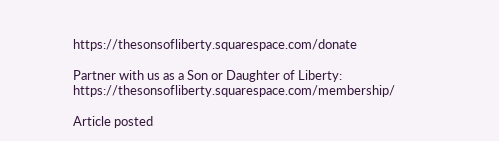https://thesonsofliberty.squarespace.com/donate

Partner with us as a Son or Daughter of Liberty: https://thesonsofliberty.squarespace.com/membership/

Article posted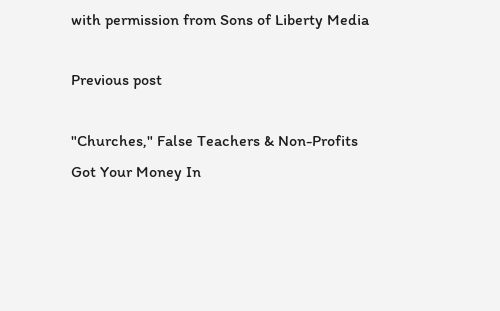with permission from Sons of Liberty Media

Previous post

"Churches," False Teachers & Non-Profits Got Your Money In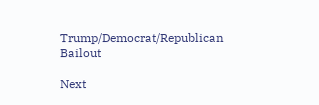Trump/Democrat/Republican Bailout

Next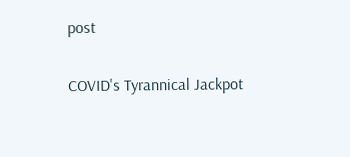post

COVID's Tyrannical Jackpot